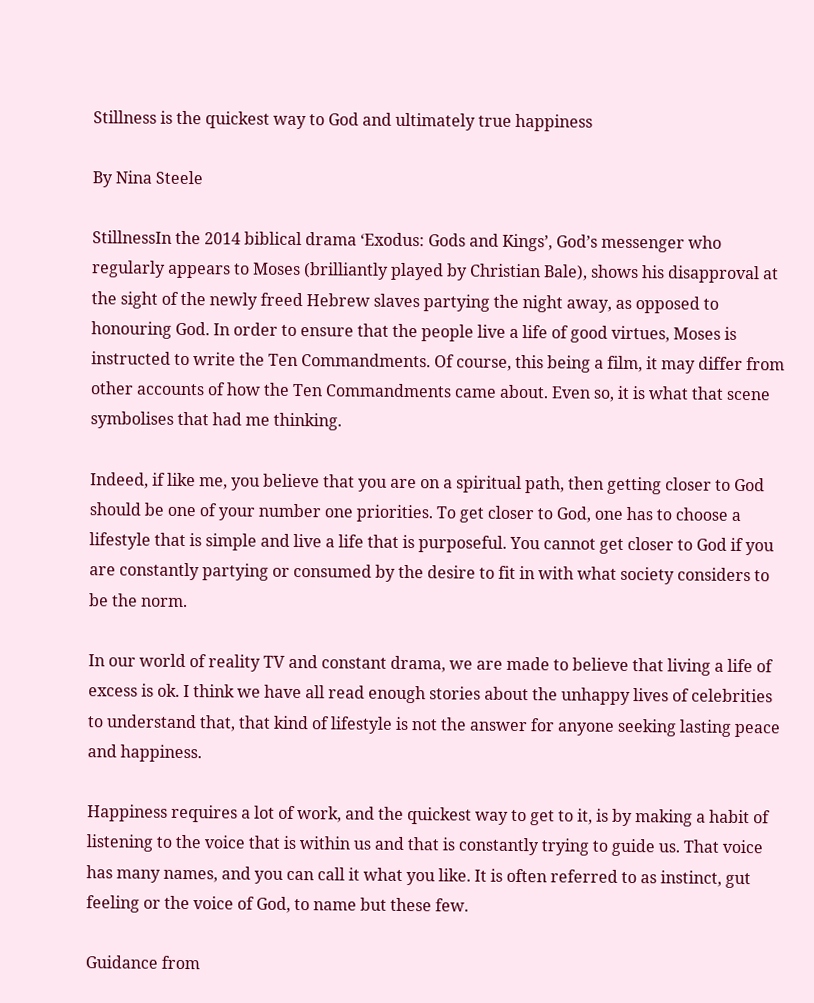Stillness is the quickest way to God and ultimately true happiness

By Nina Steele

StillnessIn the 2014 biblical drama ‘Exodus: Gods and Kings’, God’s messenger who regularly appears to Moses (brilliantly played by Christian Bale), shows his disapproval at the sight of the newly freed Hebrew slaves partying the night away, as opposed to honouring God. In order to ensure that the people live a life of good virtues, Moses is instructed to write the Ten Commandments. Of course, this being a film, it may differ from other accounts of how the Ten Commandments came about. Even so, it is what that scene symbolises that had me thinking.

Indeed, if like me, you believe that you are on a spiritual path, then getting closer to God should be one of your number one priorities. To get closer to God, one has to choose a lifestyle that is simple and live a life that is purposeful. You cannot get closer to God if you are constantly partying or consumed by the desire to fit in with what society considers to be the norm.

In our world of reality TV and constant drama, we are made to believe that living a life of excess is ok. I think we have all read enough stories about the unhappy lives of celebrities to understand that, that kind of lifestyle is not the answer for anyone seeking lasting peace and happiness.

Happiness requires a lot of work, and the quickest way to get to it, is by making a habit of listening to the voice that is within us and that is constantly trying to guide us. That voice has many names, and you can call it what you like. It is often referred to as instinct, gut feeling or the voice of God, to name but these few.

Guidance from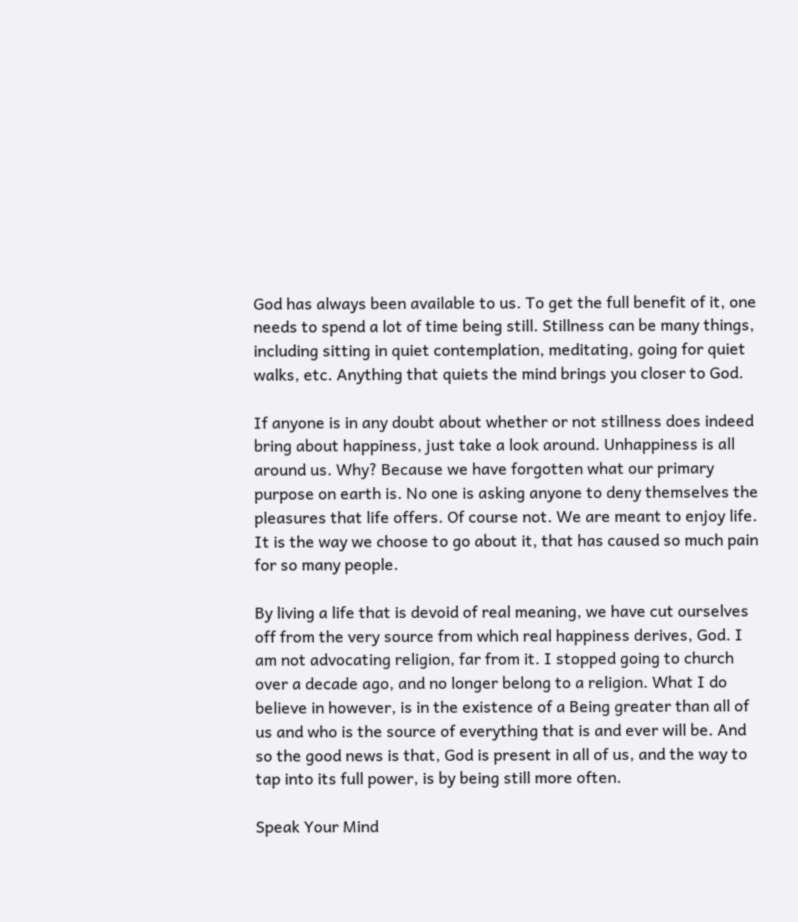God has always been available to us. To get the full benefit of it, one needs to spend a lot of time being still. Stillness can be many things, including sitting in quiet contemplation, meditating, going for quiet walks, etc. Anything that quiets the mind brings you closer to God.

If anyone is in any doubt about whether or not stillness does indeed bring about happiness, just take a look around. Unhappiness is all around us. Why? Because we have forgotten what our primary purpose on earth is. No one is asking anyone to deny themselves the pleasures that life offers. Of course not. We are meant to enjoy life. It is the way we choose to go about it, that has caused so much pain for so many people.

By living a life that is devoid of real meaning, we have cut ourselves off from the very source from which real happiness derives, God. I am not advocating religion, far from it. I stopped going to church over a decade ago, and no longer belong to a religion. What I do believe in however, is in the existence of a Being greater than all of us and who is the source of everything that is and ever will be. And so the good news is that, God is present in all of us, and the way to tap into its full power, is by being still more often.

Speak Your Mind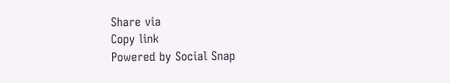Share via
Copy link
Powered by Social Snap